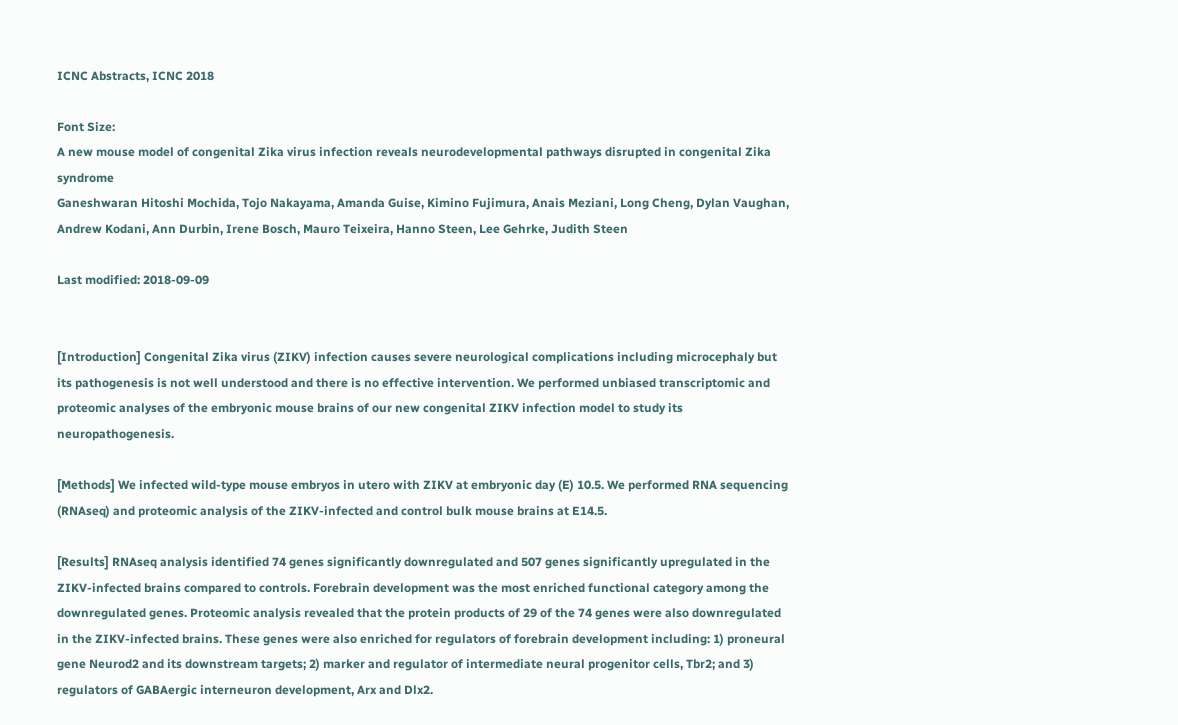ICNC Abstracts, ICNC 2018

Font Size:
A new mouse model of congenital Zika virus infection reveals neurodevelopmental pathways disrupted in congenital Zika syndrome
Ganeshwaran Hitoshi Mochida, Tojo Nakayama, Amanda Guise, Kimino Fujimura, Anais Meziani, Long Cheng, Dylan Vaughan, Andrew Kodani, Ann Durbin, Irene Bosch, Mauro Teixeira, Hanno Steen, Lee Gehrke, Judith Steen

Last modified: 2018-09-09


[Introduction] Congenital Zika virus (ZIKV) infection causes severe neurological complications including microcephaly but its pathogenesis is not well understood and there is no effective intervention. We performed unbiased transcriptomic and proteomic analyses of the embryonic mouse brains of our new congenital ZIKV infection model to study its neuropathogenesis.

[Methods] We infected wild-type mouse embryos in utero with ZIKV at embryonic day (E) 10.5. We performed RNA sequencing (RNAseq) and proteomic analysis of the ZIKV-infected and control bulk mouse brains at E14.5.

[Results] RNAseq analysis identified 74 genes significantly downregulated and 507 genes significantly upregulated in the ZIKV-infected brains compared to controls. Forebrain development was the most enriched functional category among the downregulated genes. Proteomic analysis revealed that the protein products of 29 of the 74 genes were also downregulated in the ZIKV-infected brains. These genes were also enriched for regulators of forebrain development including: 1) proneural gene Neurod2 and its downstream targets; 2) marker and regulator of intermediate neural progenitor cells, Tbr2; and 3) regulators of GABAergic interneuron development, Arx and Dlx2.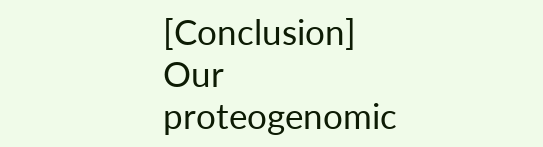[Conclusion] Our proteogenomic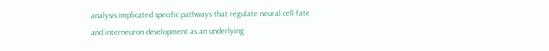analysis implicated specific pathways that regulate neural cell fate and interneuron development as an underlying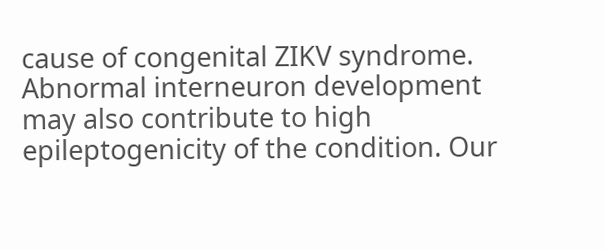cause of congenital ZIKV syndrome. Abnormal interneuron development may also contribute to high epileptogenicity of the condition. Our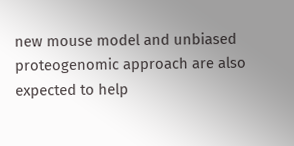new mouse model and unbiased proteogenomic approach are also expected to help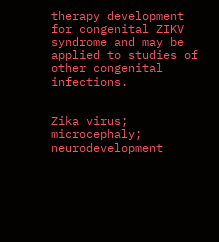therapy development for congenital ZIKV syndrome and may be applied to studies of other congenital infections.


Zika virus; microcephaly; neurodevelopment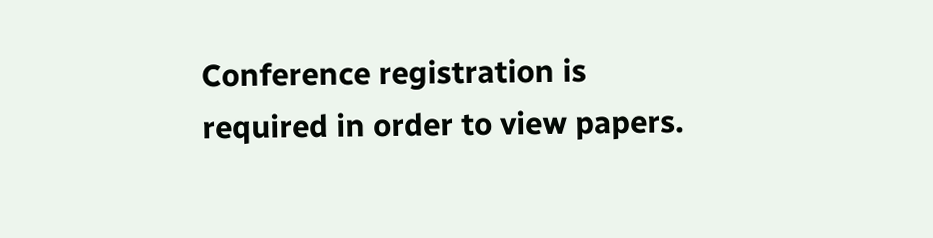Conference registration is required in order to view papers.